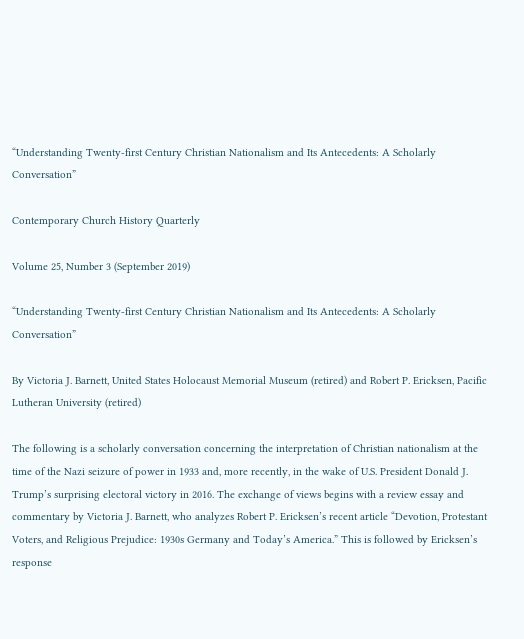“Understanding Twenty-first Century Christian Nationalism and Its Antecedents: A Scholarly Conversation”

Contemporary Church History Quarterly

Volume 25, Number 3 (September 2019)

“Understanding Twenty-first Century Christian Nationalism and Its Antecedents: A Scholarly Conversation”

By Victoria J. Barnett, United States Holocaust Memorial Museum (retired) and Robert P. Ericksen, Pacific Lutheran University (retired)

The following is a scholarly conversation concerning the interpretation of Christian nationalism at the time of the Nazi seizure of power in 1933 and, more recently, in the wake of U.S. President Donald J. Trump’s surprising electoral victory in 2016. The exchange of views begins with a review essay and commentary by Victoria J. Barnett, who analyzes Robert P. Ericksen’s recent article “Devotion, Protestant Voters, and Religious Prejudice: 1930s Germany and Today’s America.” This is followed by Ericksen’s response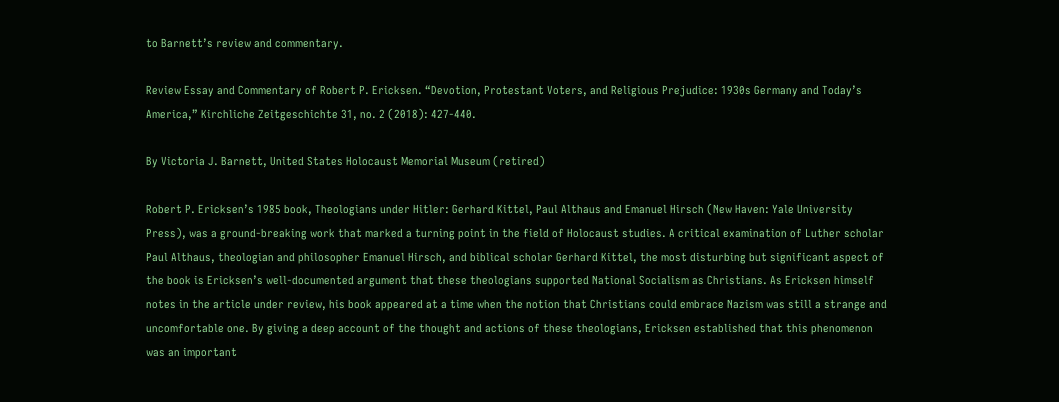to Barnett’s review and commentary.

Review Essay and Commentary of Robert P. Ericksen. “Devotion, Protestant Voters, and Religious Prejudice: 1930s Germany and Today’s America,” Kirchliche Zeitgeschichte 31, no. 2 (2018): 427-440.

By Victoria J. Barnett, United States Holocaust Memorial Museum (retired)

Robert P. Ericksen’s 1985 book, Theologians under Hitler: Gerhard Kittel, Paul Althaus and Emanuel Hirsch (New Haven: Yale University Press), was a ground-breaking work that marked a turning point in the field of Holocaust studies. A critical examination of Luther scholar Paul Althaus, theologian and philosopher Emanuel Hirsch, and biblical scholar Gerhard Kittel, the most disturbing but significant aspect of the book is Ericksen’s well-documented argument that these theologians supported National Socialism as Christians. As Ericksen himself notes in the article under review, his book appeared at a time when the notion that Christians could embrace Nazism was still a strange and uncomfortable one. By giving a deep account of the thought and actions of these theologians, Ericksen established that this phenomenon was an important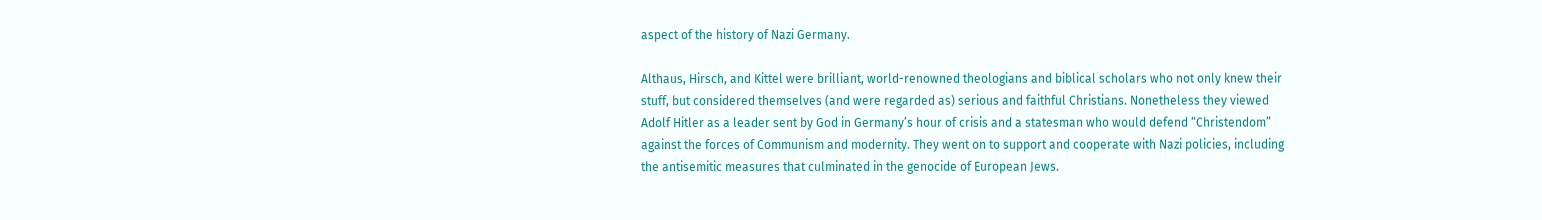aspect of the history of Nazi Germany.

Althaus, Hirsch, and Kittel were brilliant, world-renowned theologians and biblical scholars who not only knew their stuff, but considered themselves (and were regarded as) serious and faithful Christians. Nonetheless they viewed Adolf Hitler as a leader sent by God in Germany’s hour of crisis and a statesman who would defend “Christendom” against the forces of Communism and modernity. They went on to support and cooperate with Nazi policies, including the antisemitic measures that culminated in the genocide of European Jews.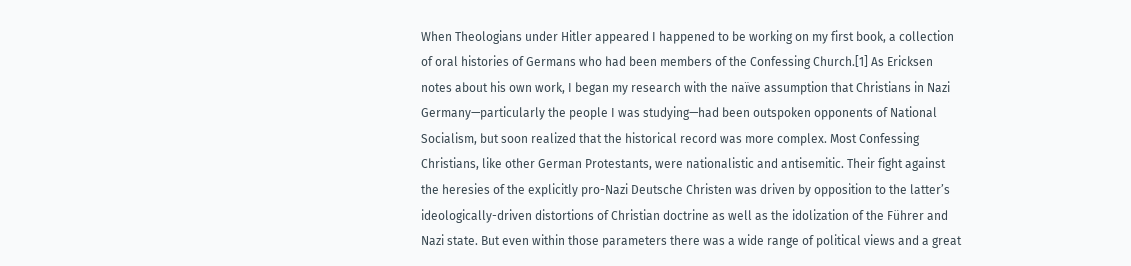When Theologians under Hitler appeared I happened to be working on my first book, a collection of oral histories of Germans who had been members of the Confessing Church.[1] As Ericksen notes about his own work, I began my research with the naïve assumption that Christians in Nazi Germany—particularly the people I was studying—had been outspoken opponents of National Socialism, but soon realized that the historical record was more complex. Most Confessing Christians, like other German Protestants, were nationalistic and antisemitic. Their fight against the heresies of the explicitly pro-Nazi Deutsche Christen was driven by opposition to the latter’s ideologically-driven distortions of Christian doctrine as well as the idolization of the Führer and Nazi state. But even within those parameters there was a wide range of political views and a great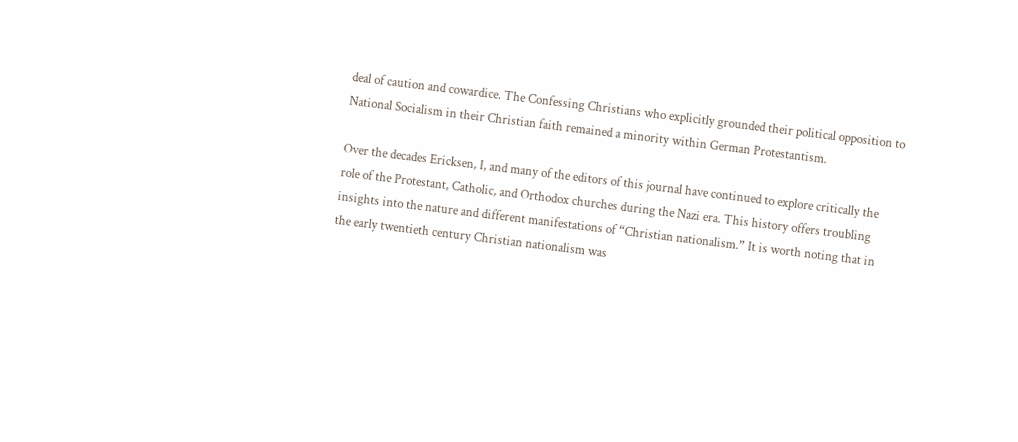deal of caution and cowardice. The Confessing Christians who explicitly grounded their political opposition to National Socialism in their Christian faith remained a minority within German Protestantism.

Over the decades Ericksen, I, and many of the editors of this journal have continued to explore critically the role of the Protestant, Catholic, and Orthodox churches during the Nazi era. This history offers troubling insights into the nature and different manifestations of “Christian nationalism.” It is worth noting that in the early twentieth century Christian nationalism was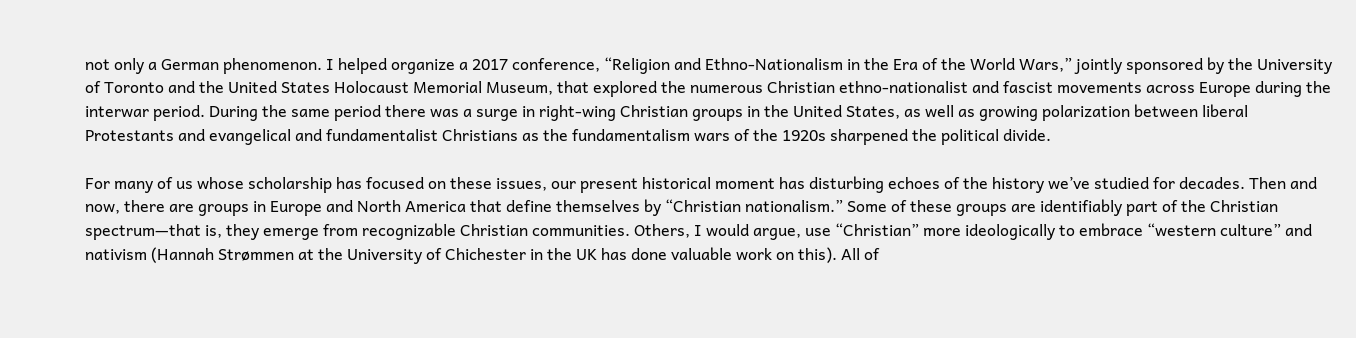not only a German phenomenon. I helped organize a 2017 conference, “Religion and Ethno-Nationalism in the Era of the World Wars,” jointly sponsored by the University of Toronto and the United States Holocaust Memorial Museum, that explored the numerous Christian ethno-nationalist and fascist movements across Europe during the interwar period. During the same period there was a surge in right-wing Christian groups in the United States, as well as growing polarization between liberal Protestants and evangelical and fundamentalist Christians as the fundamentalism wars of the 1920s sharpened the political divide.

For many of us whose scholarship has focused on these issues, our present historical moment has disturbing echoes of the history we’ve studied for decades. Then and now, there are groups in Europe and North America that define themselves by “Christian nationalism.” Some of these groups are identifiably part of the Christian spectrum—that is, they emerge from recognizable Christian communities. Others, I would argue, use “Christian” more ideologically to embrace “western culture” and nativism (Hannah Strømmen at the University of Chichester in the UK has done valuable work on this). All of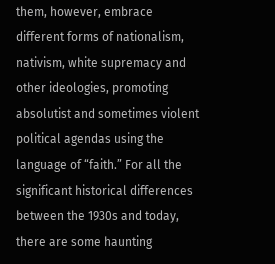them, however, embrace different forms of nationalism, nativism, white supremacy and other ideologies, promoting absolutist and sometimes violent political agendas using the language of “faith.” For all the significant historical differences between the 1930s and today, there are some haunting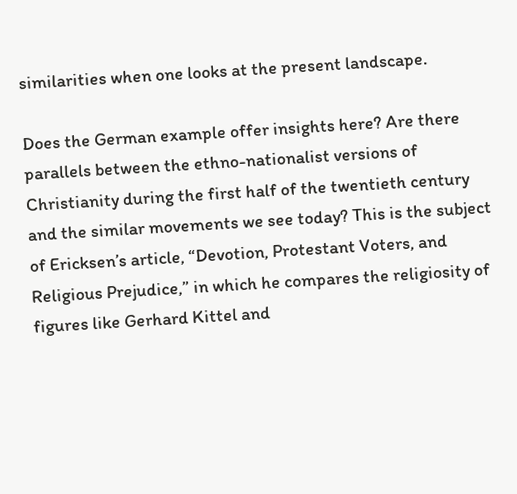similarities when one looks at the present landscape.

Does the German example offer insights here? Are there parallels between the ethno-nationalist versions of Christianity during the first half of the twentieth century and the similar movements we see today? This is the subject of Ericksen’s article, “Devotion, Protestant Voters, and Religious Prejudice,” in which he compares the religiosity of figures like Gerhard Kittel and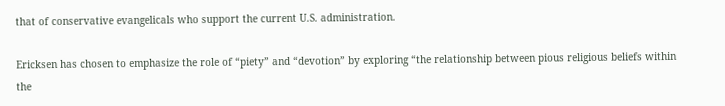that of conservative evangelicals who support the current U.S. administration.

Ericksen has chosen to emphasize the role of “piety” and “devotion” by exploring “the relationship between pious religious beliefs within the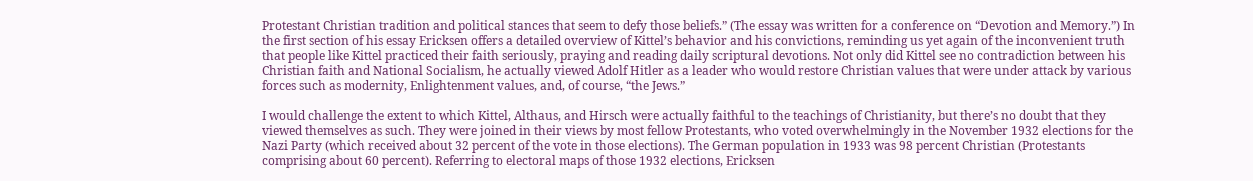Protestant Christian tradition and political stances that seem to defy those beliefs.” (The essay was written for a conference on “Devotion and Memory.”) In the first section of his essay Ericksen offers a detailed overview of Kittel’s behavior and his convictions, reminding us yet again of the inconvenient truth that people like Kittel practiced their faith seriously, praying and reading daily scriptural devotions. Not only did Kittel see no contradiction between his Christian faith and National Socialism, he actually viewed Adolf Hitler as a leader who would restore Christian values that were under attack by various forces such as modernity, Enlightenment values, and, of course, “the Jews.”

I would challenge the extent to which Kittel, Althaus, and Hirsch were actually faithful to the teachings of Christianity, but there’s no doubt that they viewed themselves as such. They were joined in their views by most fellow Protestants, who voted overwhelmingly in the November 1932 elections for the Nazi Party (which received about 32 percent of the vote in those elections). The German population in 1933 was 98 percent Christian (Protestants comprising about 60 percent). Referring to electoral maps of those 1932 elections, Ericksen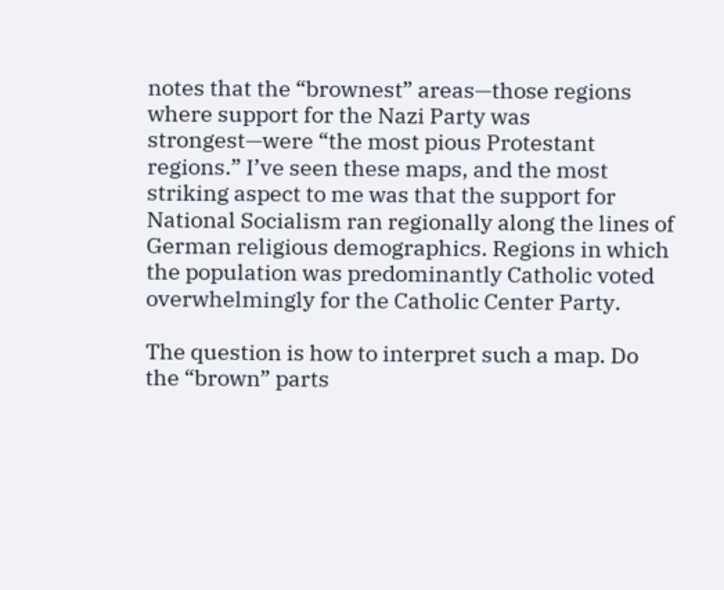notes that the “brownest” areas—those regions where support for the Nazi Party was strongest—were “the most pious Protestant regions.” I’ve seen these maps, and the most striking aspect to me was that the support for National Socialism ran regionally along the lines of German religious demographics. Regions in which the population was predominantly Catholic voted overwhelmingly for the Catholic Center Party.

The question is how to interpret such a map. Do the “brown” parts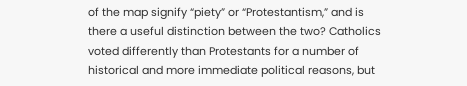of the map signify “piety” or “Protestantism,” and is there a useful distinction between the two? Catholics voted differently than Protestants for a number of historical and more immediate political reasons, but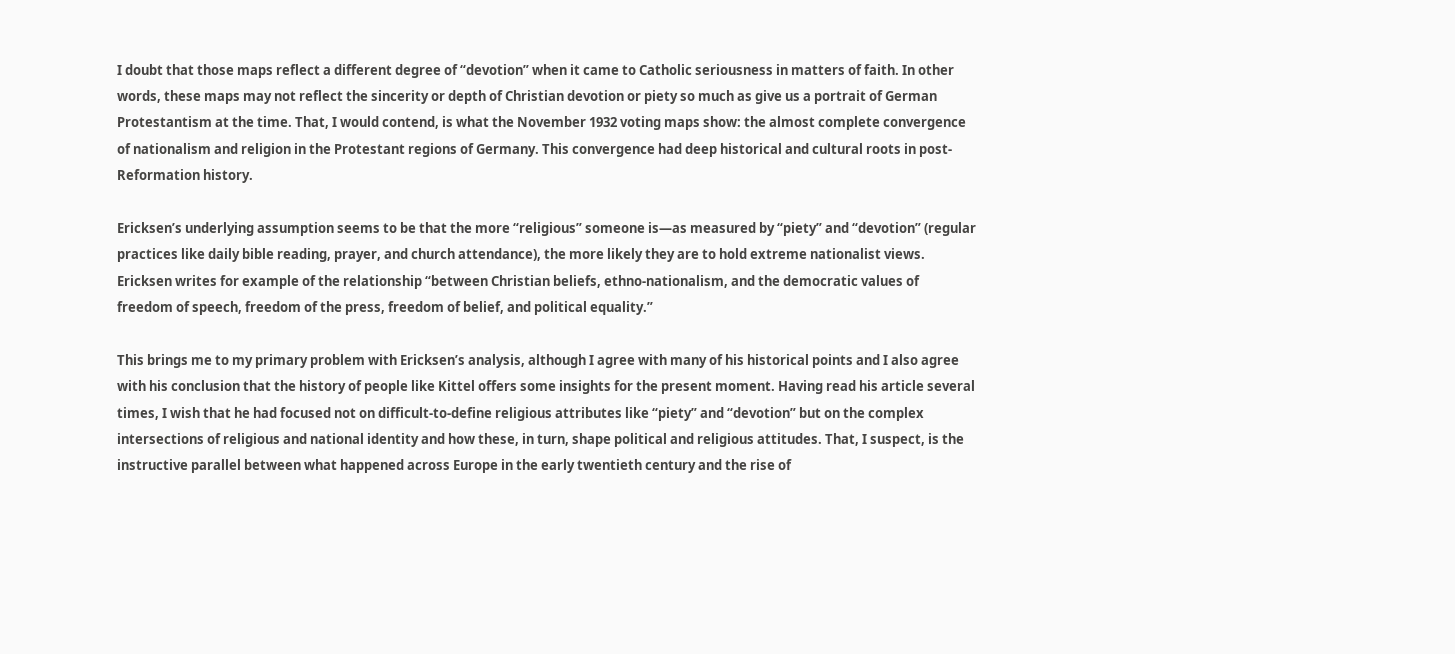I doubt that those maps reflect a different degree of “devotion” when it came to Catholic seriousness in matters of faith. In other words, these maps may not reflect the sincerity or depth of Christian devotion or piety so much as give us a portrait of German Protestantism at the time. That, I would contend, is what the November 1932 voting maps show: the almost complete convergence of nationalism and religion in the Protestant regions of Germany. This convergence had deep historical and cultural roots in post-Reformation history.

Ericksen’s underlying assumption seems to be that the more “religious” someone is—as measured by “piety” and “devotion” (regular practices like daily bible reading, prayer, and church attendance), the more likely they are to hold extreme nationalist views. Ericksen writes for example of the relationship “between Christian beliefs, ethno-nationalism, and the democratic values of freedom of speech, freedom of the press, freedom of belief, and political equality.”

This brings me to my primary problem with Ericksen’s analysis, although I agree with many of his historical points and I also agree with his conclusion that the history of people like Kittel offers some insights for the present moment. Having read his article several times, I wish that he had focused not on difficult-to-define religious attributes like “piety” and “devotion” but on the complex intersections of religious and national identity and how these, in turn, shape political and religious attitudes. That, I suspect, is the instructive parallel between what happened across Europe in the early twentieth century and the rise of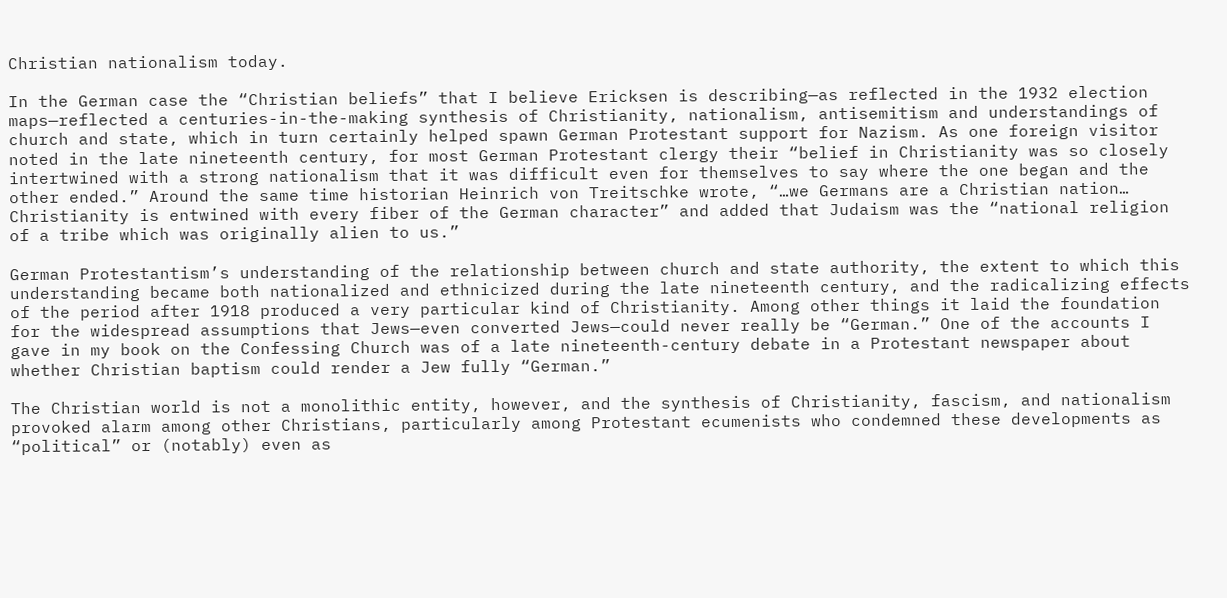Christian nationalism today.

In the German case the “Christian beliefs” that I believe Ericksen is describing—as reflected in the 1932 election maps—reflected a centuries-in-the-making synthesis of Christianity, nationalism, antisemitism and understandings of church and state, which in turn certainly helped spawn German Protestant support for Nazism. As one foreign visitor noted in the late nineteenth century, for most German Protestant clergy their “belief in Christianity was so closely intertwined with a strong nationalism that it was difficult even for themselves to say where the one began and the other ended.” Around the same time historian Heinrich von Treitschke wrote, “…we Germans are a Christian nation… Christianity is entwined with every fiber of the German character” and added that Judaism was the “national religion of a tribe which was originally alien to us.”

German Protestantism’s understanding of the relationship between church and state authority, the extent to which this understanding became both nationalized and ethnicized during the late nineteenth century, and the radicalizing effects of the period after 1918 produced a very particular kind of Christianity. Among other things it laid the foundation for the widespread assumptions that Jews—even converted Jews—could never really be “German.” One of the accounts I gave in my book on the Confessing Church was of a late nineteenth-century debate in a Protestant newspaper about whether Christian baptism could render a Jew fully “German.”

The Christian world is not a monolithic entity, however, and the synthesis of Christianity, fascism, and nationalism provoked alarm among other Christians, particularly among Protestant ecumenists who condemned these developments as “political” or (notably) even as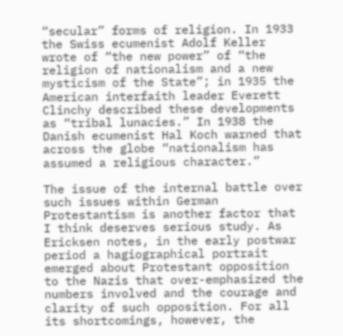“secular” forms of religion. In 1933 the Swiss ecumenist Adolf Keller wrote of “the new power” of “the religion of nationalism and a new mysticism of the State”; in 1935 the American interfaith leader Everett Clinchy described these developments as “tribal lunacies.” In 1938 the Danish ecumenist Hal Koch warned that across the globe “nationalism has assumed a religious character.”

The issue of the internal battle over such issues within German Protestantism is another factor that I think deserves serious study. As Ericksen notes, in the early postwar period a hagiographical portrait emerged about Protestant opposition to the Nazis that over-emphasized the numbers involved and the courage and clarity of such opposition. For all its shortcomings, however, the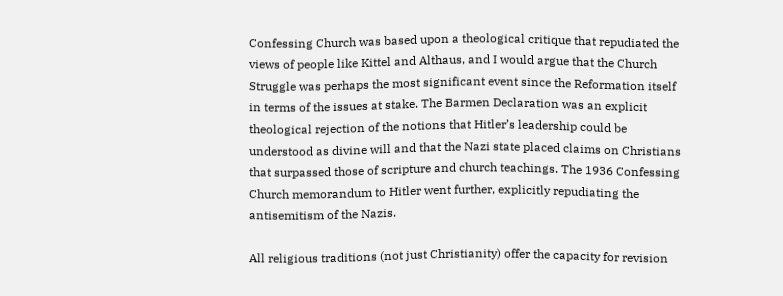Confessing Church was based upon a theological critique that repudiated the views of people like Kittel and Althaus, and I would argue that the Church Struggle was perhaps the most significant event since the Reformation itself in terms of the issues at stake. The Barmen Declaration was an explicit theological rejection of the notions that Hitler’s leadership could be understood as divine will and that the Nazi state placed claims on Christians that surpassed those of scripture and church teachings. The 1936 Confessing Church memorandum to Hitler went further, explicitly repudiating the antisemitism of the Nazis.

All religious traditions (not just Christianity) offer the capacity for revision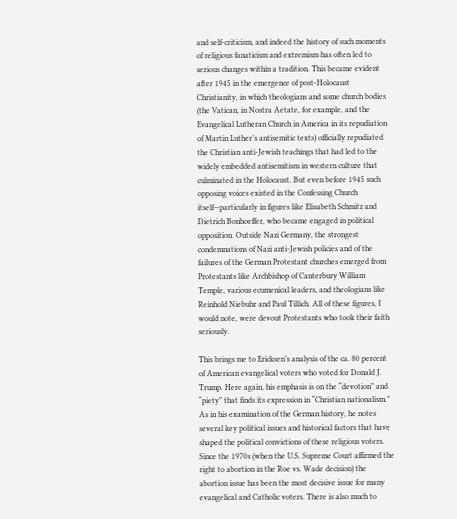and self-criticism, and indeed the history of such moments of religious fanaticism and extremism has often led to serious changes within a tradition. This became evident after 1945 in the emergence of post-Holocaust Christianity, in which theologians and some church bodies (the Vatican, in Nostra Aetate, for example, and the Evangelical Lutheran Church in America in its repudiation of Martin Luther’s antisemitic texts) officially repudiated the Christian anti-Jewish teachings that had led to the widely embedded antisemitism in western culture that culminated in the Holocaust. But even before 1945 such opposing voices existed in the Confessing Church itself—particularly in figures like Elisabeth Schmitz and Dietrich Bonhoeffer, who became engaged in political opposition. Outside Nazi Germany, the strongest condemnations of Nazi anti-Jewish policies and of the failures of the German Protestant churches emerged from Protestants like Archbishop of Canterbury William Temple, various ecumenical leaders, and theologians like Reinhold Niebuhr and Paul Tillich. All of these figures, I would note, were devout Protestants who took their faith seriously.

This brings me to Ericksen’s analysis of the ca. 80 percent of American evangelical voters who voted for Donald J. Trump. Here again, his emphasis is on the “devotion” and “piety” that finds its expression in “Christian nationalism.” As in his examination of the German history, he notes several key political issues and historical factors that have shaped the political convictions of these religious voters. Since the 1970s (when the U.S. Supreme Court affirmed the right to abortion in the Roe vs. Wade decision) the abortion issue has been the most decisive issue for many evangelical and Catholic voters. There is also much to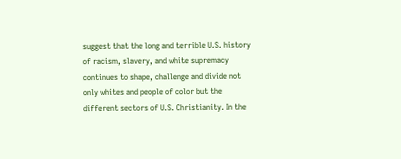suggest that the long and terrible U.S. history of racism, slavery, and white supremacy continues to shape, challenge and divide not only whites and people of color but the different sectors of U.S. Christianity. In the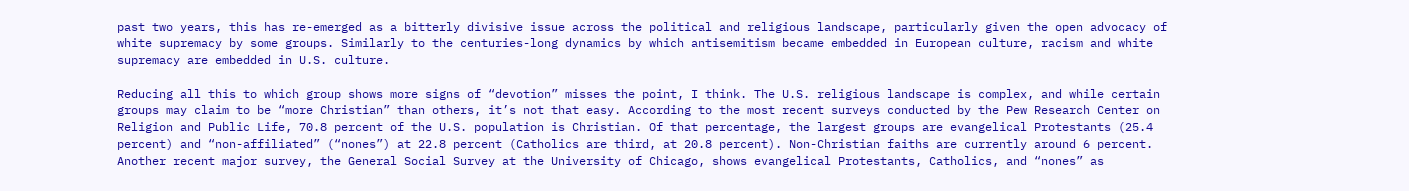past two years, this has re-emerged as a bitterly divisive issue across the political and religious landscape, particularly given the open advocacy of white supremacy by some groups. Similarly to the centuries-long dynamics by which antisemitism became embedded in European culture, racism and white supremacy are embedded in U.S. culture.

Reducing all this to which group shows more signs of “devotion” misses the point, I think. The U.S. religious landscape is complex, and while certain groups may claim to be “more Christian” than others, it’s not that easy. According to the most recent surveys conducted by the Pew Research Center on Religion and Public Life, 70.8 percent of the U.S. population is Christian. Of that percentage, the largest groups are evangelical Protestants (25.4 percent) and “non-affiliated” (“nones”) at 22.8 percent (Catholics are third, at 20.8 percent). Non-Christian faiths are currently around 6 percent. Another recent major survey, the General Social Survey at the University of Chicago, shows evangelical Protestants, Catholics, and “nones” as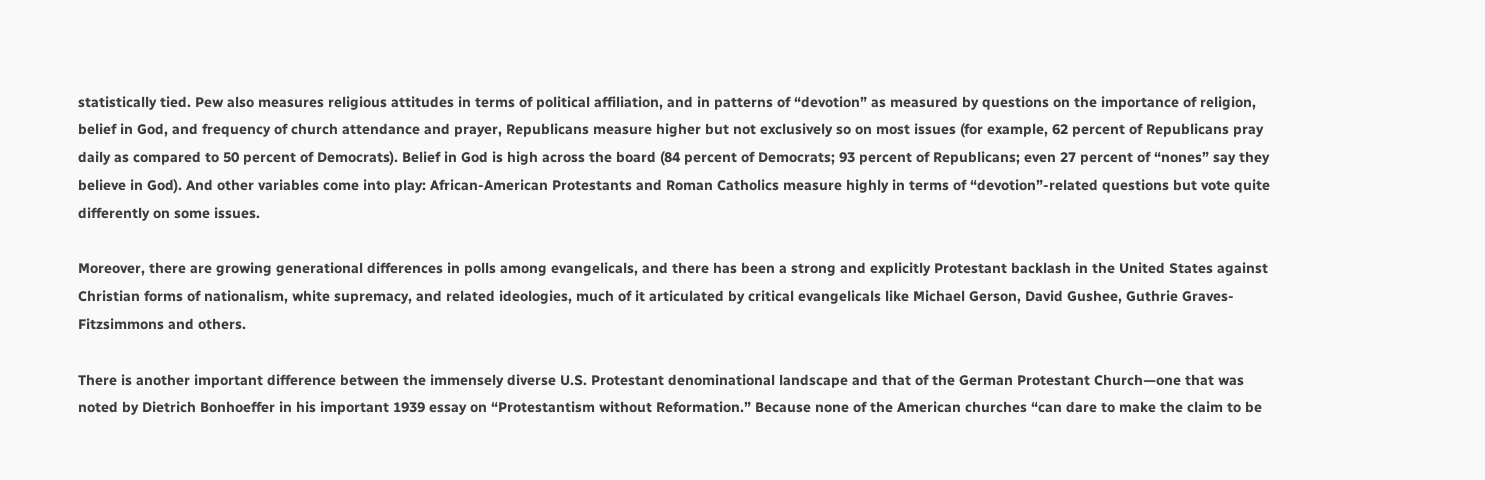statistically tied. Pew also measures religious attitudes in terms of political affiliation, and in patterns of “devotion” as measured by questions on the importance of religion, belief in God, and frequency of church attendance and prayer, Republicans measure higher but not exclusively so on most issues (for example, 62 percent of Republicans pray daily as compared to 50 percent of Democrats). Belief in God is high across the board (84 percent of Democrats; 93 percent of Republicans; even 27 percent of “nones” say they believe in God). And other variables come into play: African-American Protestants and Roman Catholics measure highly in terms of “devotion”-related questions but vote quite differently on some issues.

Moreover, there are growing generational differences in polls among evangelicals, and there has been a strong and explicitly Protestant backlash in the United States against Christian forms of nationalism, white supremacy, and related ideologies, much of it articulated by critical evangelicals like Michael Gerson, David Gushee, Guthrie Graves-Fitzsimmons and others.

There is another important difference between the immensely diverse U.S. Protestant denominational landscape and that of the German Protestant Church—one that was noted by Dietrich Bonhoeffer in his important 1939 essay on “Protestantism without Reformation.” Because none of the American churches “can dare to make the claim to be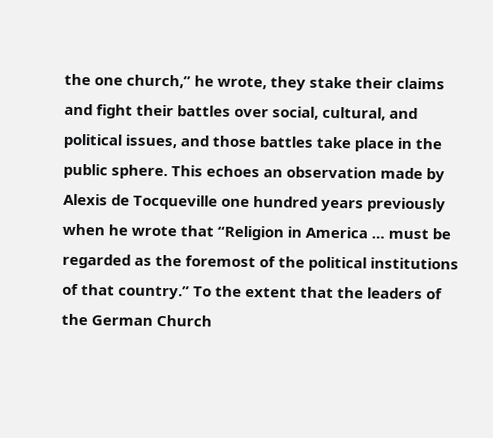the one church,” he wrote, they stake their claims and fight their battles over social, cultural, and political issues, and those battles take place in the public sphere. This echoes an observation made by Alexis de Tocqueville one hundred years previously when he wrote that “Religion in America … must be regarded as the foremost of the political institutions of that country.” To the extent that the leaders of the German Church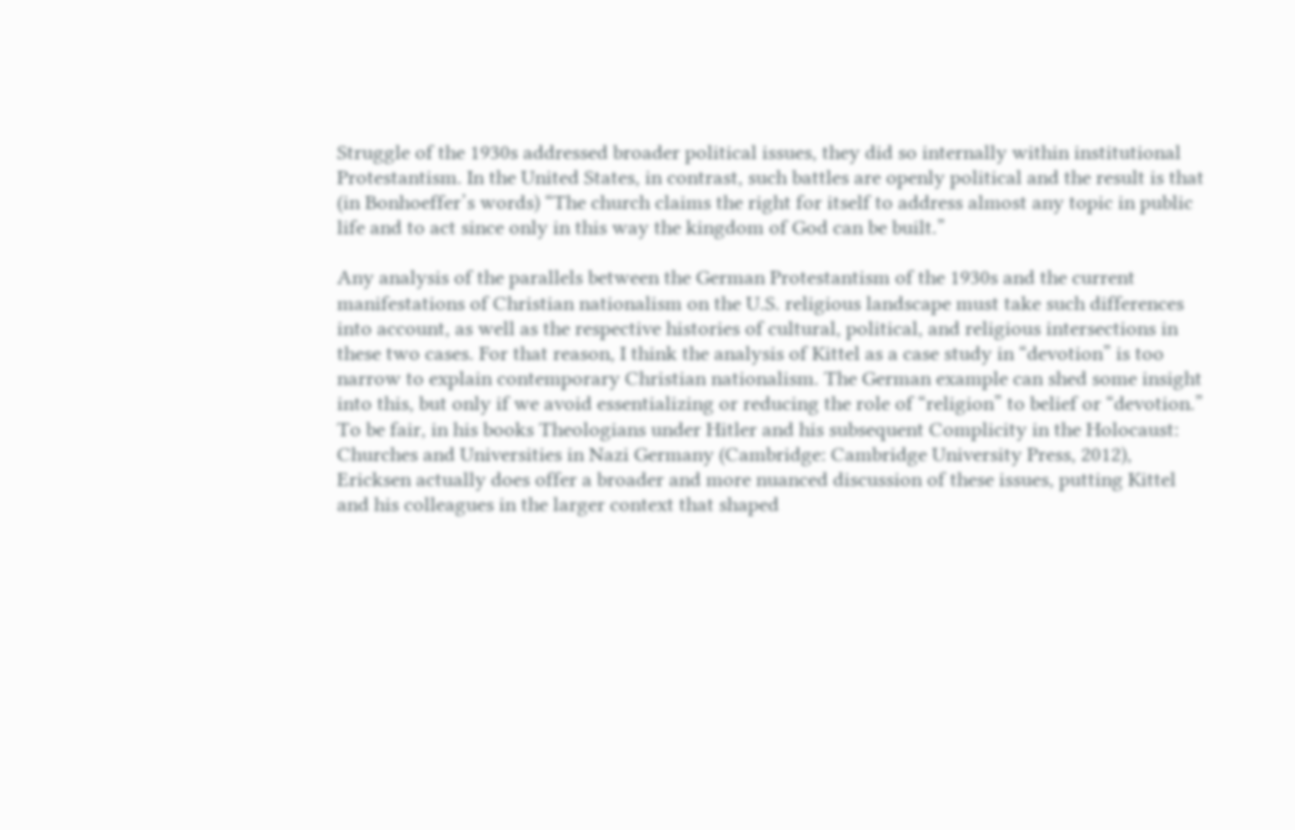Struggle of the 1930s addressed broader political issues, they did so internally within institutional Protestantism. In the United States, in contrast, such battles are openly political and the result is that (in Bonhoeffer’s words) “The church claims the right for itself to address almost any topic in public life and to act since only in this way the kingdom of God can be built.”

Any analysis of the parallels between the German Protestantism of the 1930s and the current manifestations of Christian nationalism on the U.S. religious landscape must take such differences into account, as well as the respective histories of cultural, political, and religious intersections in these two cases. For that reason, I think the analysis of Kittel as a case study in “devotion” is too narrow to explain contemporary Christian nationalism. The German example can shed some insight into this, but only if we avoid essentializing or reducing the role of “religion” to belief or “devotion.” To be fair, in his books Theologians under Hitler and his subsequent Complicity in the Holocaust: Churches and Universities in Nazi Germany (Cambridge: Cambridge University Press, 2012), Ericksen actually does offer a broader and more nuanced discussion of these issues, putting Kittel and his colleagues in the larger context that shaped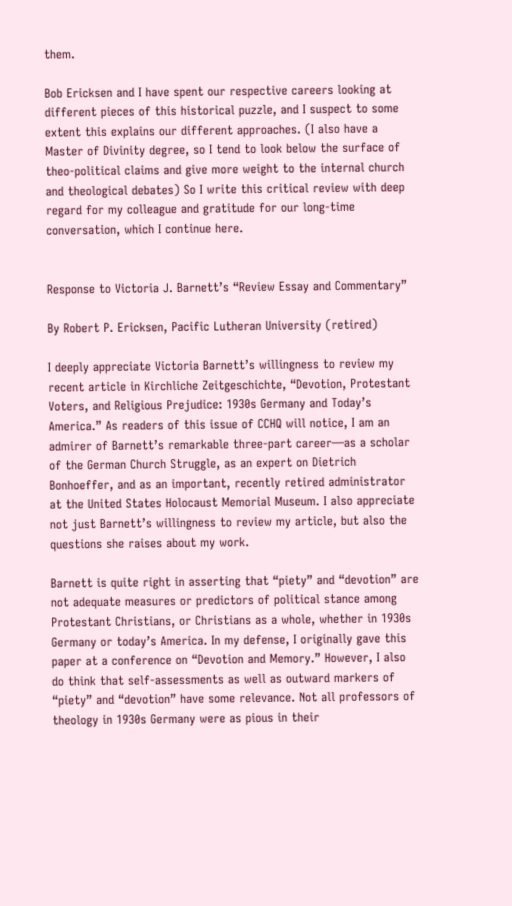them.

Bob Ericksen and I have spent our respective careers looking at different pieces of this historical puzzle, and I suspect to some extent this explains our different approaches. (I also have a Master of Divinity degree, so I tend to look below the surface of theo-political claims and give more weight to the internal church and theological debates) So I write this critical review with deep regard for my colleague and gratitude for our long-time conversation, which I continue here.


Response to Victoria J. Barnett’s “Review Essay and Commentary”

By Robert P. Ericksen, Pacific Lutheran University (retired)

I deeply appreciate Victoria Barnett’s willingness to review my recent article in Kirchliche Zeitgeschichte, “Devotion, Protestant Voters, and Religious Prejudice: 1930s Germany and Today’s America.” As readers of this issue of CCHQ will notice, I am an admirer of Barnett’s remarkable three-part career—as a scholar of the German Church Struggle, as an expert on Dietrich Bonhoeffer, and as an important, recently retired administrator at the United States Holocaust Memorial Museum. I also appreciate not just Barnett’s willingness to review my article, but also the questions she raises about my work.

Barnett is quite right in asserting that “piety” and “devotion” are not adequate measures or predictors of political stance among Protestant Christians, or Christians as a whole, whether in 1930s Germany or today’s America. In my defense, I originally gave this paper at a conference on “Devotion and Memory.” However, I also do think that self-assessments as well as outward markers of “piety” and “devotion” have some relevance. Not all professors of theology in 1930s Germany were as pious in their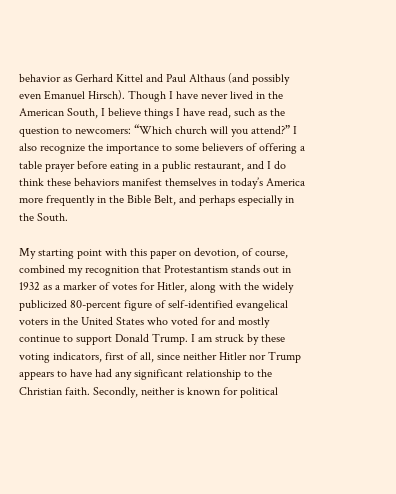behavior as Gerhard Kittel and Paul Althaus (and possibly even Emanuel Hirsch). Though I have never lived in the American South, I believe things I have read, such as the question to newcomers: “Which church will you attend?” I also recognize the importance to some believers of offering a table prayer before eating in a public restaurant, and I do think these behaviors manifest themselves in today’s America more frequently in the Bible Belt, and perhaps especially in the South.

My starting point with this paper on devotion, of course, combined my recognition that Protestantism stands out in 1932 as a marker of votes for Hitler, along with the widely publicized 80-percent figure of self-identified evangelical voters in the United States who voted for and mostly continue to support Donald Trump. I am struck by these voting indicators, first of all, since neither Hitler nor Trump appears to have had any significant relationship to the Christian faith. Secondly, neither is known for political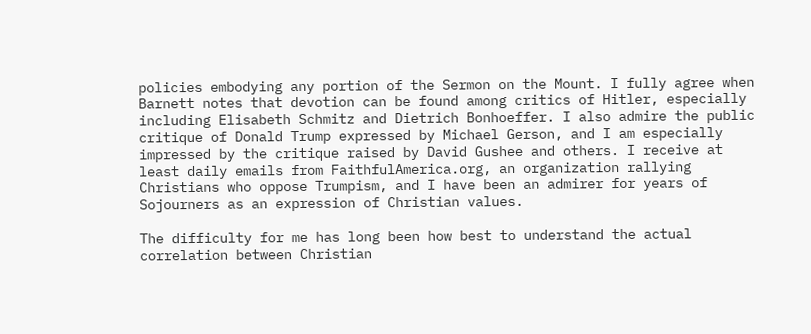policies embodying any portion of the Sermon on the Mount. I fully agree when Barnett notes that devotion can be found among critics of Hitler, especially including Elisabeth Schmitz and Dietrich Bonhoeffer. I also admire the public critique of Donald Trump expressed by Michael Gerson, and I am especially impressed by the critique raised by David Gushee and others. I receive at least daily emails from FaithfulAmerica.org, an organization rallying Christians who oppose Trumpism, and I have been an admirer for years of Sojourners as an expression of Christian values.

The difficulty for me has long been how best to understand the actual correlation between Christian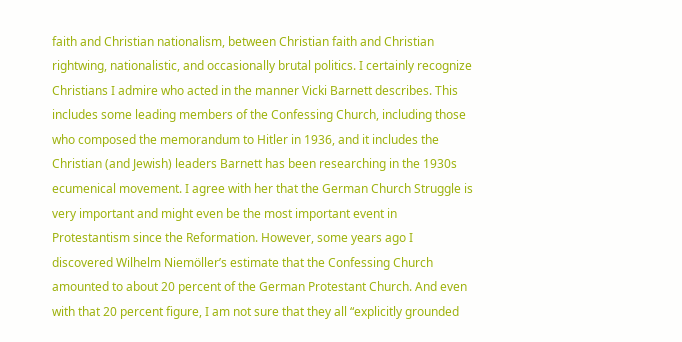faith and Christian nationalism, between Christian faith and Christian rightwing, nationalistic, and occasionally brutal politics. I certainly recognize Christians I admire who acted in the manner Vicki Barnett describes. This includes some leading members of the Confessing Church, including those who composed the memorandum to Hitler in 1936, and it includes the Christian (and Jewish) leaders Barnett has been researching in the 1930s ecumenical movement. I agree with her that the German Church Struggle is very important and might even be the most important event in Protestantism since the Reformation. However, some years ago I discovered Wilhelm Niemöller’s estimate that the Confessing Church amounted to about 20 percent of the German Protestant Church. And even with that 20 percent figure, I am not sure that they all “explicitly grounded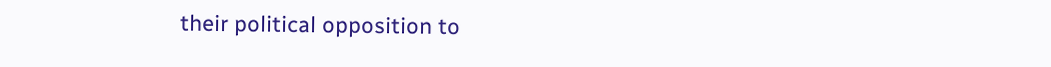their political opposition to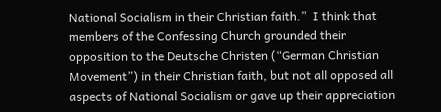National Socialism in their Christian faith.”  I think that members of the Confessing Church grounded their opposition to the Deutsche Christen (“German Christian Movement”) in their Christian faith, but not all opposed all aspects of National Socialism or gave up their appreciation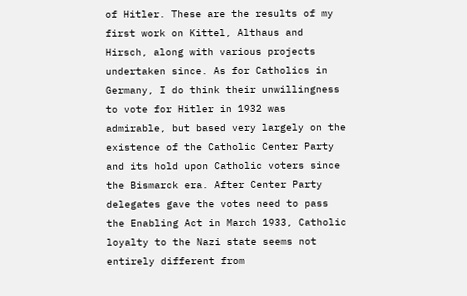of Hitler. These are the results of my first work on Kittel, Althaus and Hirsch, along with various projects undertaken since. As for Catholics in Germany, I do think their unwillingness to vote for Hitler in 1932 was admirable, but based very largely on the existence of the Catholic Center Party and its hold upon Catholic voters since the Bismarck era. After Center Party delegates gave the votes need to pass the Enabling Act in March 1933, Catholic loyalty to the Nazi state seems not entirely different from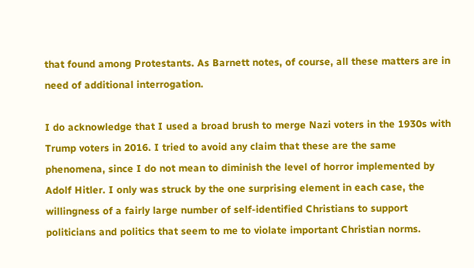that found among Protestants. As Barnett notes, of course, all these matters are in need of additional interrogation.

I do acknowledge that I used a broad brush to merge Nazi voters in the 1930s with Trump voters in 2016. I tried to avoid any claim that these are the same phenomena, since I do not mean to diminish the level of horror implemented by Adolf Hitler. I only was struck by the one surprising element in each case, the willingness of a fairly large number of self-identified Christians to support politicians and politics that seem to me to violate important Christian norms.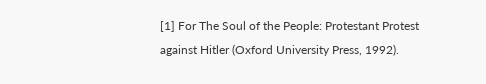[1] For The Soul of the People: Protestant Protest against Hitler (Oxford University Press, 1992).